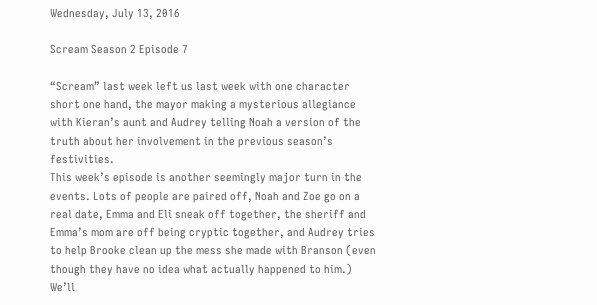Wednesday, July 13, 2016

Scream Season 2 Episode 7

“Scream” last week left us last week with one character short one hand, the mayor making a mysterious allegiance with Kieran’s aunt and Audrey telling Noah a version of the truth about her involvement in the previous season’s festivities.
This week’s episode is another seemingly major turn in the events. Lots of people are paired off, Noah and Zoe go on a real date, Emma and Eli sneak off together, the sheriff and Emma’s mom are off being cryptic together, and Audrey tries to help Brooke clean up the mess she made with Branson (even though they have no idea what actually happened to him.)
We’ll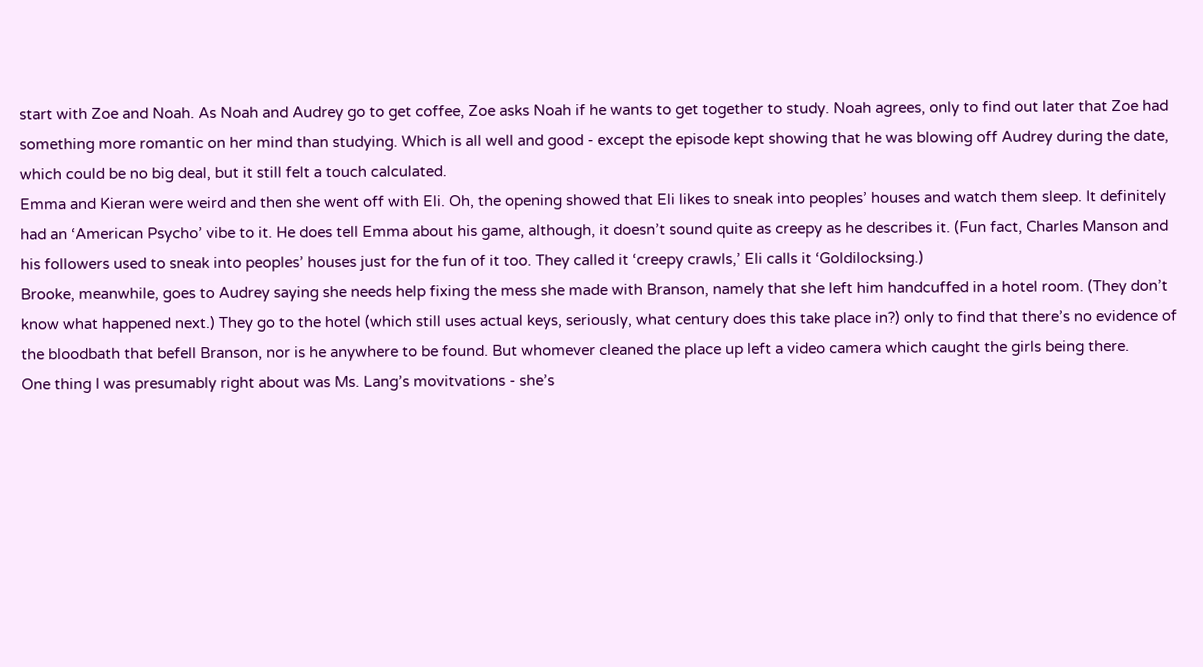start with Zoe and Noah. As Noah and Audrey go to get coffee, Zoe asks Noah if he wants to get together to study. Noah agrees, only to find out later that Zoe had something more romantic on her mind than studying. Which is all well and good - except the episode kept showing that he was blowing off Audrey during the date, which could be no big deal, but it still felt a touch calculated.
Emma and Kieran were weird and then she went off with Eli. Oh, the opening showed that Eli likes to sneak into peoples’ houses and watch them sleep. It definitely had an ‘American Psycho’ vibe to it. He does tell Emma about his game, although, it doesn’t sound quite as creepy as he describes it. (Fun fact, Charles Manson and his followers used to sneak into peoples’ houses just for the fun of it too. They called it ‘creepy crawls,’ Eli calls it ‘Goldilocksing.)
Brooke, meanwhile, goes to Audrey saying she needs help fixing the mess she made with Branson, namely that she left him handcuffed in a hotel room. (They don’t know what happened next.) They go to the hotel (which still uses actual keys, seriously, what century does this take place in?) only to find that there’s no evidence of the bloodbath that befell Branson, nor is he anywhere to be found. But whomever cleaned the place up left a video camera which caught the girls being there.
One thing I was presumably right about was Ms. Lang’s movitvations - she’s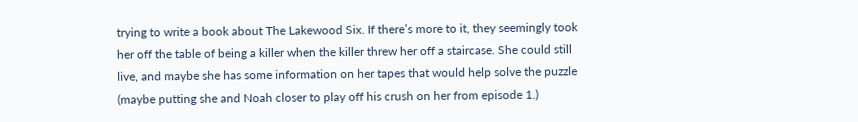trying to write a book about The Lakewood Six. If there’s more to it, they seemingly took her off the table of being a killer when the killer threw her off a staircase. She could still live, and maybe she has some information on her tapes that would help solve the puzzle (maybe putting she and Noah closer to play off his crush on her from episode 1.)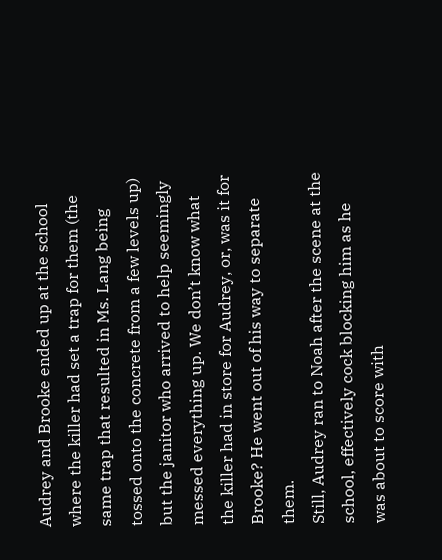Audrey and Brooke ended up at the school where the killer had set a trap for them (the same trap that resulted in Ms. Lang being tossed onto the concrete from a few levels up) but the janitor who arrived to help seemingly messed everything up. We don’t know what the killer had in store for Audrey, or, was it for Brooke? He went out of his way to separate them.
Still, Audrey ran to Noah after the scene at the school, effectively cock blocking him as he was about to score with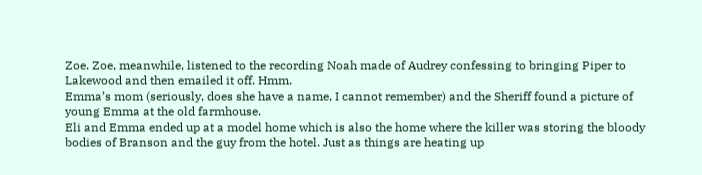Zoe. Zoe, meanwhile, listened to the recording Noah made of Audrey confessing to bringing Piper to Lakewood and then emailed it off. Hmm.
Emma’s mom (seriously, does she have a name, I cannot remember) and the Sheriff found a picture of young Emma at the old farmhouse.
Eli and Emma ended up at a model home which is also the home where the killer was storing the bloody bodies of Branson and the guy from the hotel. Just as things are heating up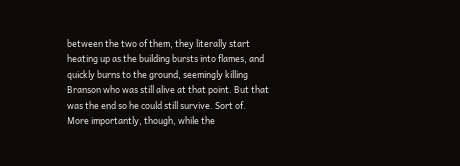between the two of them, they literally start heating up as the building bursts into flames, and quickly burns to the ground, seemingly killing Branson who was still alive at that point. But that was the end so he could still survive. Sort of.
More importantly, though, while the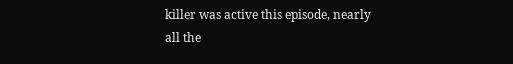killer was active this episode, nearly all the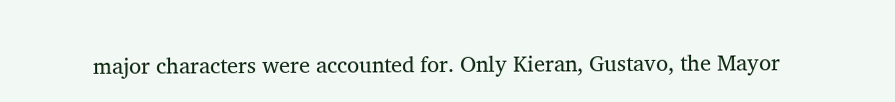major characters were accounted for. Only Kieran, Gustavo, the Mayor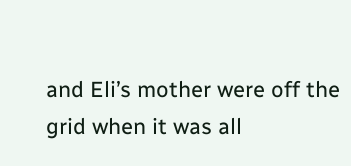and Eli’s mother were off the grid when it was all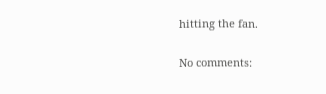hitting the fan.

No comments: